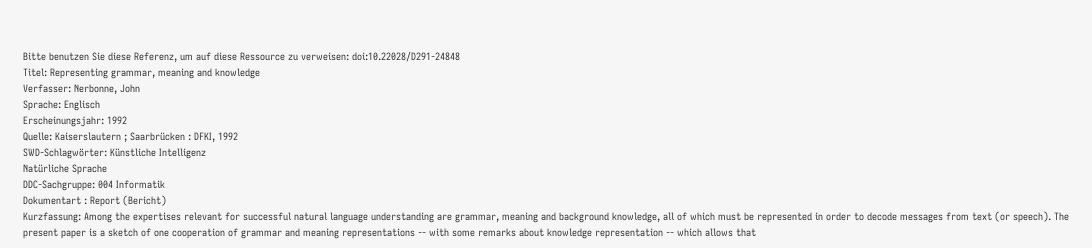Bitte benutzen Sie diese Referenz, um auf diese Ressource zu verweisen: doi:10.22028/D291-24848
Titel: Representing grammar, meaning and knowledge
Verfasser: Nerbonne, John
Sprache: Englisch
Erscheinungsjahr: 1992
Quelle: Kaiserslautern ; Saarbrücken : DFKI, 1992
SWD-Schlagwörter: Künstliche Intelligenz
Natürliche Sprache
DDC-Sachgruppe: 004 Informatik
Dokumentart : Report (Bericht)
Kurzfassung: Among the expertises relevant for successful natural language understanding are grammar, meaning and background knowledge, all of which must be represented in order to decode messages from text (or speech). The present paper is a sketch of one cooperation of grammar and meaning representations -- with some remarks about knowledge representation -- which allows that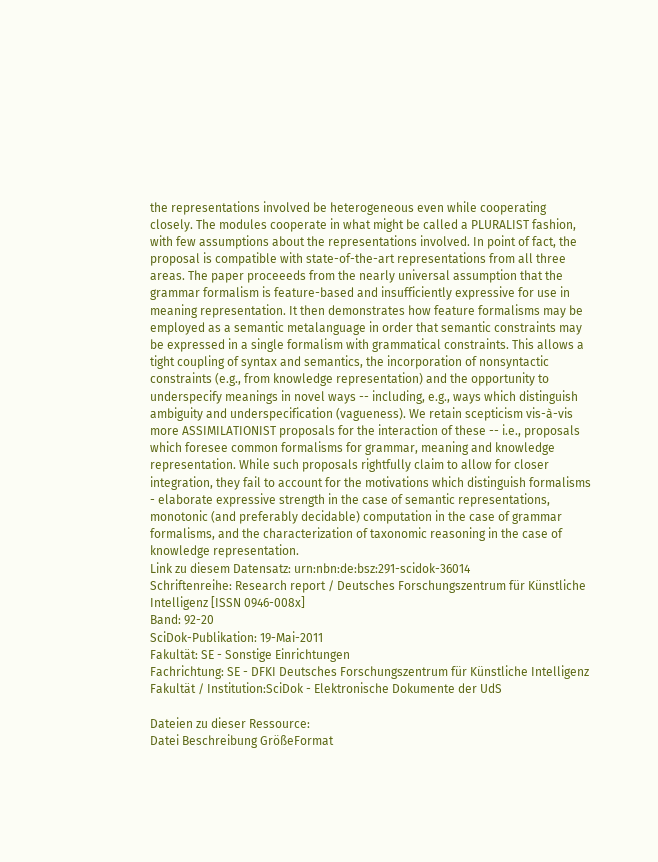the representations involved be heterogeneous even while cooperating closely. The modules cooperate in what might be called a PLURALIST fashion, with few assumptions about the representations involved. In point of fact, the proposal is compatible with state-of-the-art representations from all three areas. The paper proceeeds from the nearly universal assumption that the grammar formalism is feature-based and insufficiently expressive for use in meaning representation. It then demonstrates how feature formalisms may be employed as a semantic metalanguage in order that semantic constraints may be expressed in a single formalism with grammatical constraints. This allows a tight coupling of syntax and semantics, the incorporation of nonsyntactic constraints (e.g., from knowledge representation) and the opportunity to underspecify meanings in novel ways -- including, e.g., ways which distinguish ambiguity and underspecification (vagueness). We retain scepticism vis-à-vis more ASSIMILATIONIST proposals for the interaction of these -- i.e., proposals which foresee common formalisms for grammar, meaning and knowledge representation. While such proposals rightfully claim to allow for closer integration, they fail to account for the motivations which distinguish formalisms - elaborate expressive strength in the case of semantic representations, monotonic (and preferably decidable) computation in the case of grammar formalisms, and the characterization of taxonomic reasoning in the case of knowledge representation.
Link zu diesem Datensatz: urn:nbn:de:bsz:291-scidok-36014
Schriftenreihe: Research report / Deutsches Forschungszentrum für Künstliche Intelligenz [ISSN 0946-008x]
Band: 92-20
SciDok-Publikation: 19-Mai-2011
Fakultät: SE - Sonstige Einrichtungen
Fachrichtung: SE - DFKI Deutsches Forschungszentrum für Künstliche Intelligenz
Fakultät / Institution:SciDok - Elektronische Dokumente der UdS

Dateien zu dieser Ressource:
Datei Beschreibung GrößeFormat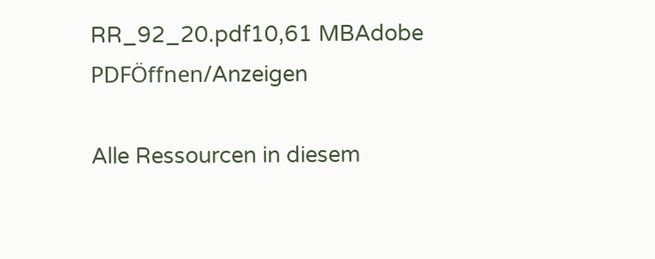RR_92_20.pdf10,61 MBAdobe PDFÖffnen/Anzeigen

Alle Ressourcen in diesem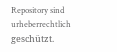Repository sind urheberrechtlich geschützt.